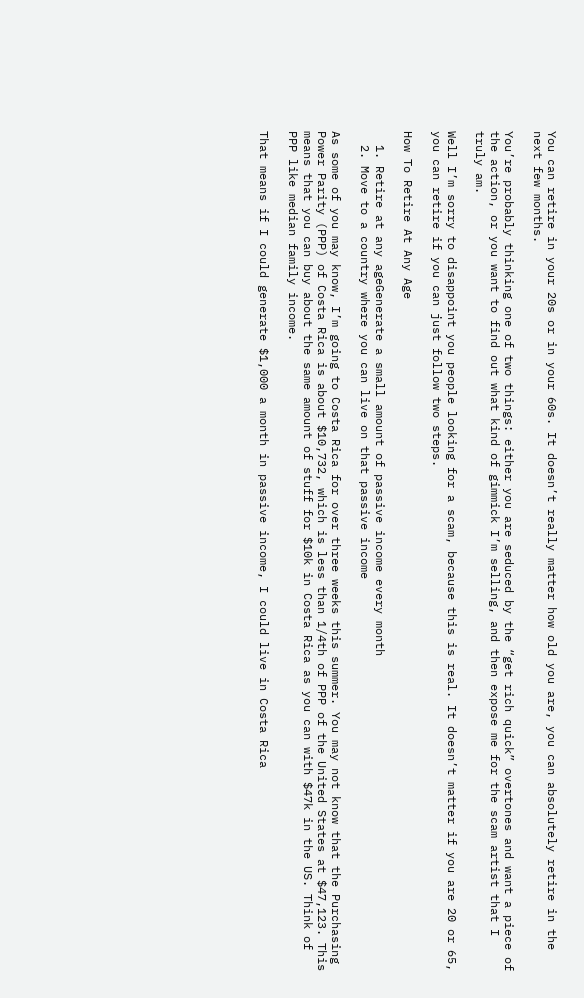You can retire in your 20s or in your 60s. It doesn’t really matter how old you are, you can absolutely retire in the next few months.

You’re probably thinking one of two things: either you are seduced by the “get rich quick” overtones and want a piece of the action, or you want to find out what kind of gimmick I’m selling, and then expose me for the scam artist that I truly am.

Well I’m sorry to disappoint you people looking for a scam, because this is real. It doesn’t matter if you are 20 or 65, you can retire if you can just follow two steps.

How To Retire At Any Age

  1. Retire at any ageGenerate a small amount of passive income every month
  2. Move to a country where you can live on that passive income

As some of you may know, I’m going to Costa Rica for over three weeks this summer. You may not know that the Purchasing Power Parity (PPP) of Costa Rica is about $10,732, which is less than 1/4th of PPP of the United States at $47,123. This means that you can buy about the same amount of stuff for $10k in Costa Rica as you can with $47k in the US. Think of PPP like median family income.

That means if I could generate $1,000 a month in passive income, I could live in Costa Rica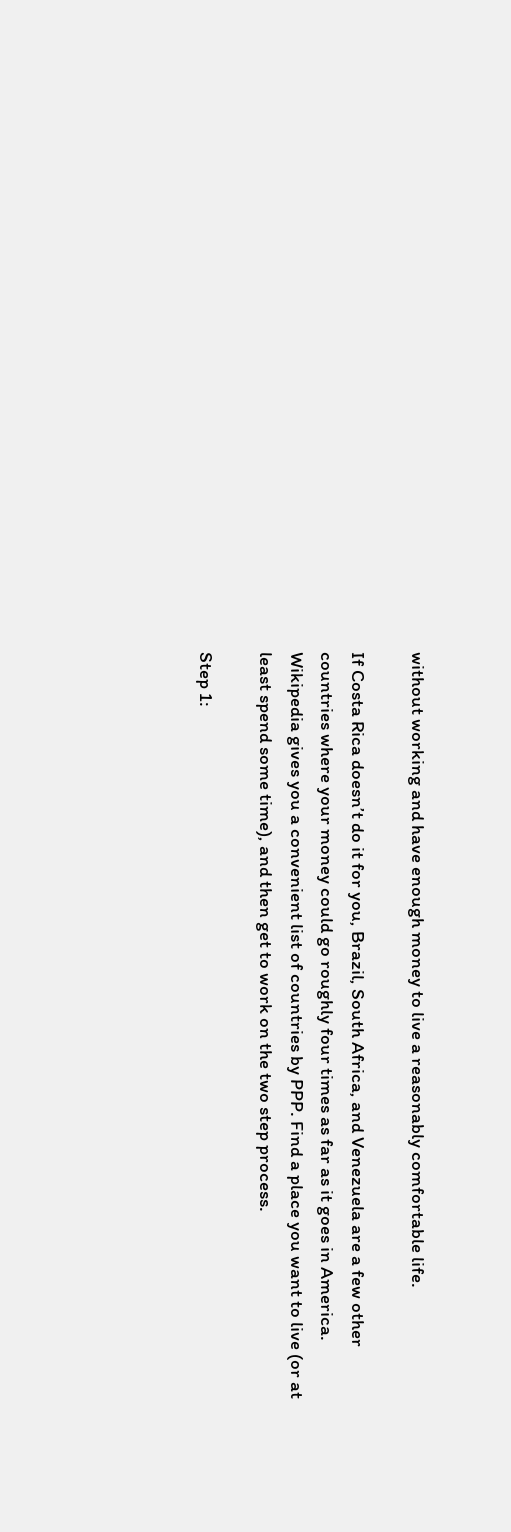without working and have enough money to live a reasonably comfortable life.

If Costa Rica doesn’t do it for you, Brazil, South Africa, and Venezuela are a few other countries where your money could go roughly four times as far as it goes in America. Wikipedia gives you a convenient list of countries by PPP. Find a place you want to live (or at least spend some time), and then get to work on the two step process.

Step 1: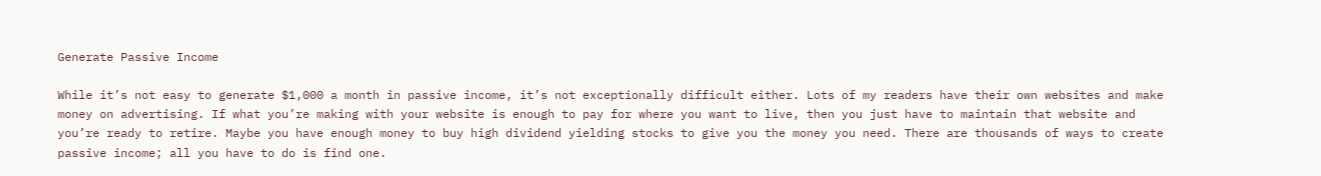Generate Passive Income

While it’s not easy to generate $1,000 a month in passive income, it’s not exceptionally difficult either. Lots of my readers have their own websites and make money on advertising. If what you’re making with your website is enough to pay for where you want to live, then you just have to maintain that website and you’re ready to retire. Maybe you have enough money to buy high dividend yielding stocks to give you the money you need. There are thousands of ways to create passive income; all you have to do is find one.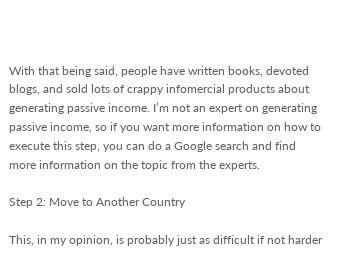With that being said, people have written books, devoted blogs, and sold lots of crappy infomercial products about generating passive income. I’m not an expert on generating passive income, so if you want more information on how to execute this step, you can do a Google search and find more information on the topic from the experts.

Step 2: Move to Another Country

This, in my opinion, is probably just as difficult if not harder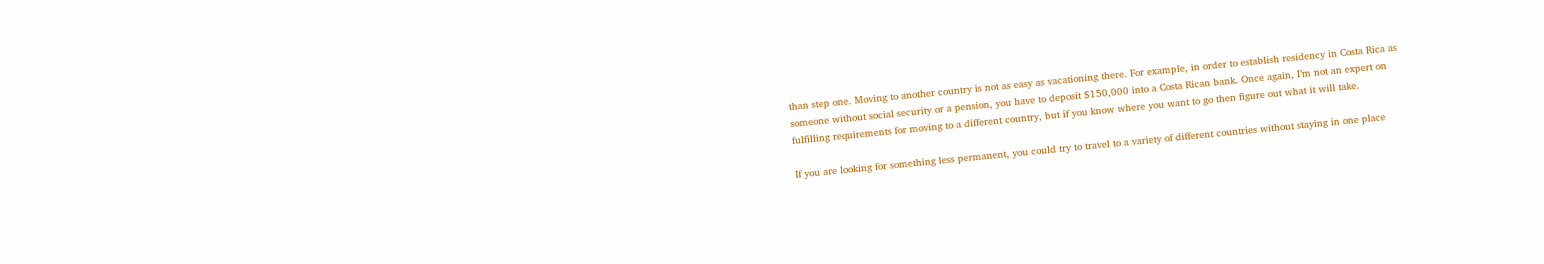than step one. Moving to another country is not as easy as vacationing there. For example, in order to establish residency in Costa Rica as someone without social security or a pension, you have to deposit $150,000 into a Costa Rican bank. Once again, I’m not an expert on fulfilling requirements for moving to a different country, but if you know where you want to go then figure out what it will take.

If you are looking for something less permanent, you could try to travel to a variety of different countries without staying in one place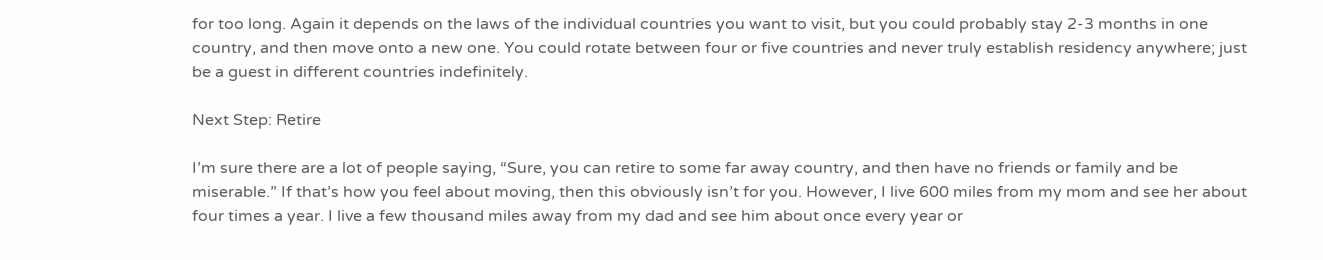for too long. Again it depends on the laws of the individual countries you want to visit, but you could probably stay 2-3 months in one country, and then move onto a new one. You could rotate between four or five countries and never truly establish residency anywhere; just be a guest in different countries indefinitely.

Next Step: Retire

I’m sure there are a lot of people saying, “Sure, you can retire to some far away country, and then have no friends or family and be miserable.” If that’s how you feel about moving, then this obviously isn’t for you. However, I live 600 miles from my mom and see her about four times a year. I live a few thousand miles away from my dad and see him about once every year or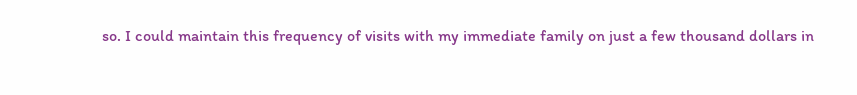so. I could maintain this frequency of visits with my immediate family on just a few thousand dollars in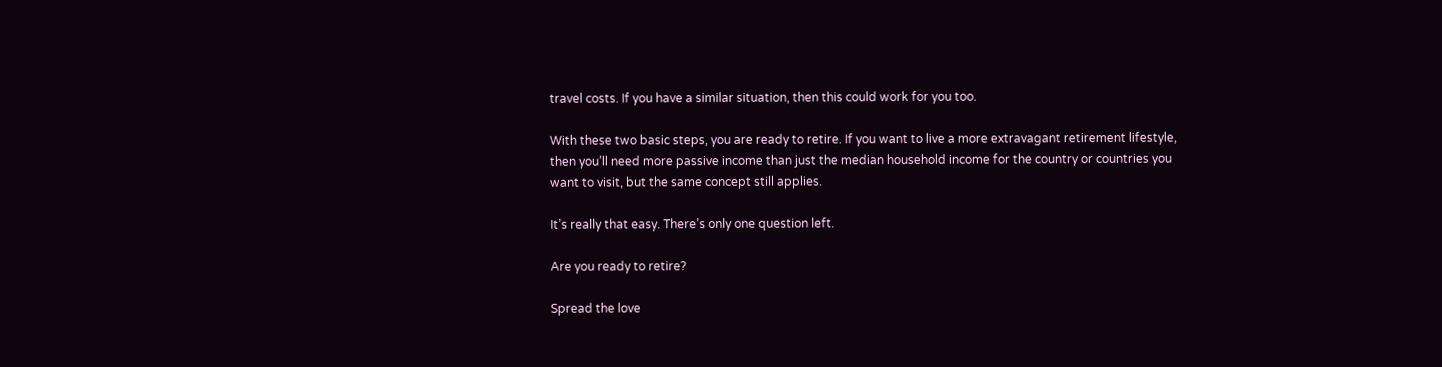travel costs. If you have a similar situation, then this could work for you too.

With these two basic steps, you are ready to retire. If you want to live a more extravagant retirement lifestyle, then you’ll need more passive income than just the median household income for the country or countries you want to visit, but the same concept still applies.

It’s really that easy. There’s only one question left.

Are you ready to retire?

Spread the love